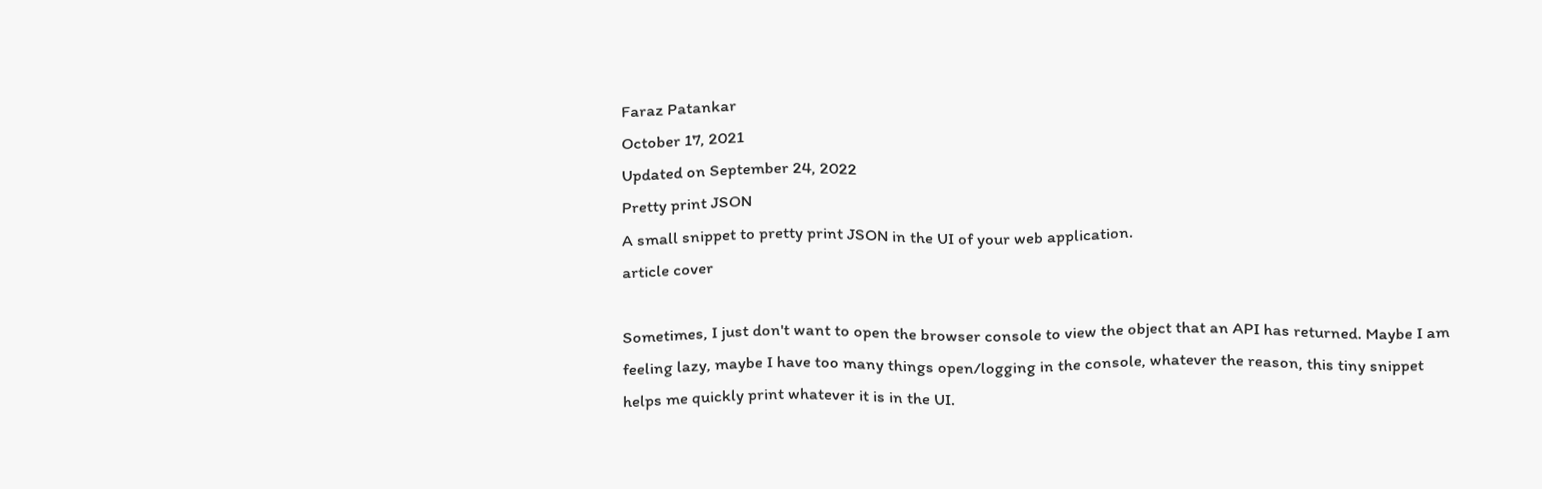Faraz Patankar
October 17, 2021
Updated on September 24, 2022
Pretty print JSON
A small snippet to pretty print JSON in the UI of your web application.
article cover

Sometimes, I just don't want to open the browser console to view the object that an API has returned. Maybe I am feeling lazy, maybe I have too many things open/logging in the console, whatever the reason, this tiny snippet helps me quickly print whatever it is in the UI.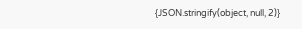{JSON.stringify(object, null, 2)}